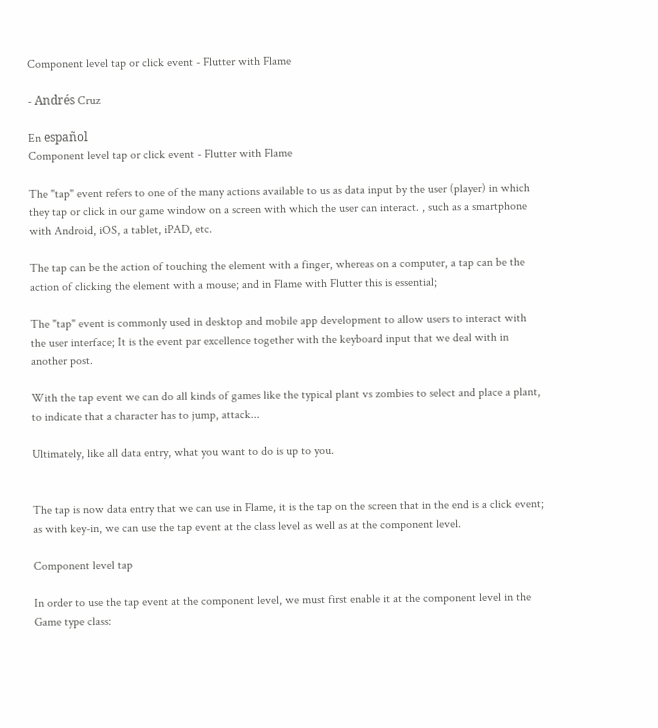Component level tap or click event - Flutter with Flame

- Andrés Cruz

En español
Component level tap or click event - Flutter with Flame

The "tap" event refers to one of the many actions available to us as data input by the user (player) in which they tap or click in our game window on a screen with which the user can interact. , such as a smartphone with Android, iOS, a tablet, iPAD, etc.

The tap can be the action of touching the element with a finger, whereas on a computer, a tap can be the action of clicking the element with a mouse; and in Flame with Flutter this is essential;

The "tap" event is commonly used in desktop and mobile app development to allow users to interact with the user interface; It is the event par excellence together with the keyboard input that we deal with in another post.

With the tap event we can do all kinds of games like the typical plant vs zombies to select and place a plant, to indicate that a character has to jump, attack...

Ultimately, like all data entry, what you want to do is up to you.


The tap is now data entry that we can use in Flame, it is the tap on the screen that in the end is a click event; as with key-in, we can use the tap event at the class level as well as at the component level.

Component level tap

In order to use the tap event at the component level, we must first enable it at the component level in the Game type class: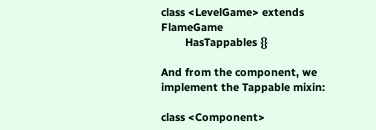class <LevelGame> extends FlameGame
        HasTappables {}

And from the component, we implement the Tappable mixin:

class <Component>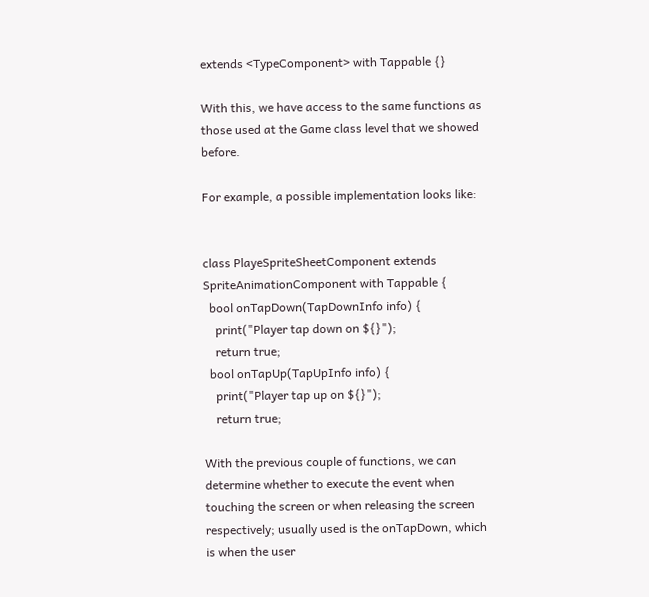extends <TypeComponent> with Tappable {}

With this, we have access to the same functions as those used at the Game class level that we showed before.

For example, a possible implementation looks like:


class PlayeSpriteSheetComponent extends SpriteAnimationComponent with Tappable {
  bool onTapDown(TapDownInfo info) {
    print("Player tap down on ${}");
    return true;
  bool onTapUp(TapUpInfo info) {
    print("Player tap up on ${}");
    return true;

With the previous couple of functions, we can determine whether to execute the event when touching the screen or when releasing the screen respectively; usually used is the onTapDown, which is when the user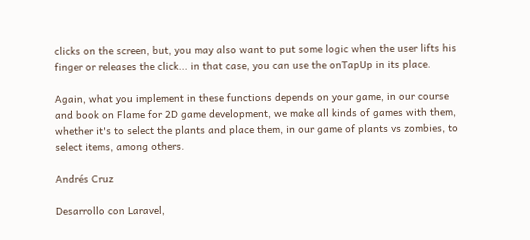clicks on the screen, but, you may also want to put some logic when the user lifts his finger or releases the click... in that case, you can use the onTapUp in its place.

Again, what you implement in these functions depends on your game, in our course and book on Flame for 2D game development, we make all kinds of games with them, whether it's to select the plants and place them, in our game of plants vs zombies, to select items, among others.

Andrés Cruz

Desarrollo con Laravel,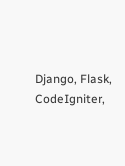Django, Flask, CodeIgniter,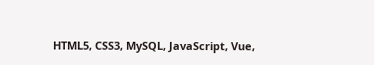HTML5, CSS3, MySQL, JavaScript, Vue,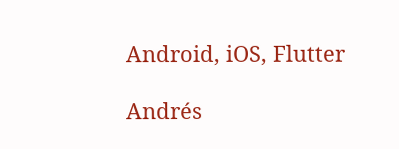Android, iOS, Flutter

Andrés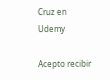Cruz en Udemy

Acepto recibir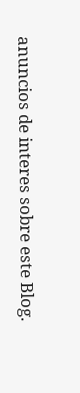anuncios de interes sobre este Blog.